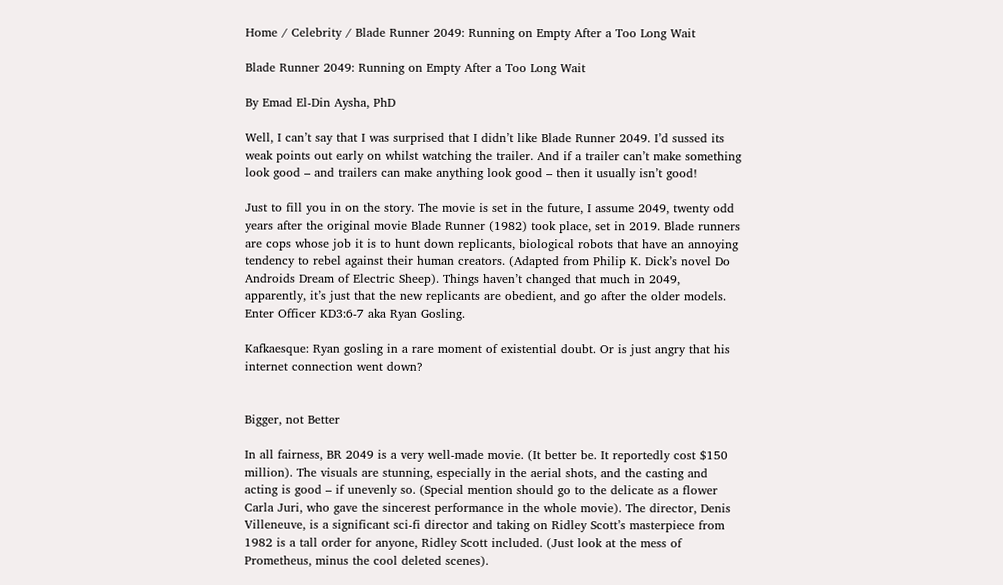Home / Celebrity / Blade Runner 2049: Running on Empty After a Too Long Wait

Blade Runner 2049: Running on Empty After a Too Long Wait

By Emad El-Din Aysha, PhD

Well, I can’t say that I was surprised that I didn’t like Blade Runner 2049. I’d sussed its weak points out early on whilst watching the trailer. And if a trailer can’t make something look good – and trailers can make anything look good – then it usually isn’t good!

Just to fill you in on the story. The movie is set in the future, I assume 2049, twenty odd years after the original movie Blade Runner (1982) took place, set in 2019. Blade runners are cops whose job it is to hunt down replicants, biological robots that have an annoying tendency to rebel against their human creators. (Adapted from Philip K. Dick’s novel Do Androids Dream of Electric Sheep). Things haven’t changed that much in 2049, apparently, it’s just that the new replicants are obedient, and go after the older models. Enter Officer KD3:6-7 aka Ryan Gosling.

Kafkaesque: Ryan gosling in a rare moment of existential doubt. Or is just angry that his internet connection went down?


Bigger, not Better

In all fairness, BR 2049 is a very well-made movie. (It better be. It reportedly cost $150 million). The visuals are stunning, especially in the aerial shots, and the casting and acting is good – if unevenly so. (Special mention should go to the delicate as a flower Carla Juri, who gave the sincerest performance in the whole movie). The director, Denis Villeneuve, is a significant sci-fi director and taking on Ridley Scott’s masterpiece from 1982 is a tall order for anyone, Ridley Scott included. (Just look at the mess of Prometheus, minus the cool deleted scenes).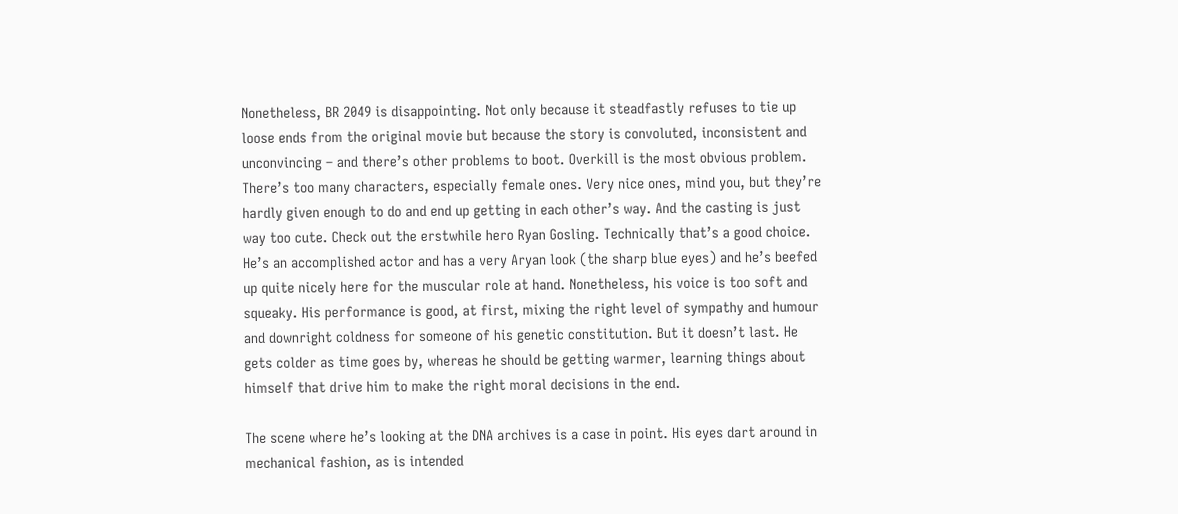Nonetheless, BR 2049 is disappointing. Not only because it steadfastly refuses to tie up loose ends from the original movie but because the story is convoluted, inconsistent and unconvincing – and there’s other problems to boot. Overkill is the most obvious problem. There’s too many characters, especially female ones. Very nice ones, mind you, but they’re hardly given enough to do and end up getting in each other’s way. And the casting is just way too cute. Check out the erstwhile hero Ryan Gosling. Technically that’s a good choice. He’s an accomplished actor and has a very Aryan look (the sharp blue eyes) and he’s beefed up quite nicely here for the muscular role at hand. Nonetheless, his voice is too soft and squeaky. His performance is good, at first, mixing the right level of sympathy and humour and downright coldness for someone of his genetic constitution. But it doesn’t last. He gets colder as time goes by, whereas he should be getting warmer, learning things about himself that drive him to make the right moral decisions in the end.

The scene where he’s looking at the DNA archives is a case in point. His eyes dart around in mechanical fashion, as is intended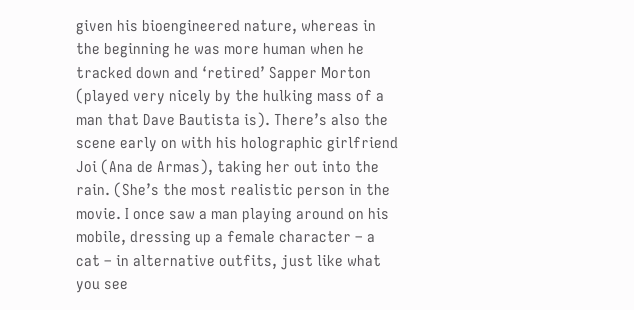given his bioengineered nature, whereas in the beginning he was more human when he tracked down and ‘retired’ Sapper Morton (played very nicely by the hulking mass of a man that Dave Bautista is). There’s also the scene early on with his holographic girlfriend Joi (Ana de Armas), taking her out into the rain. (She’s the most realistic person in the movie. I once saw a man playing around on his mobile, dressing up a female character – a cat – in alternative outfits, just like what you see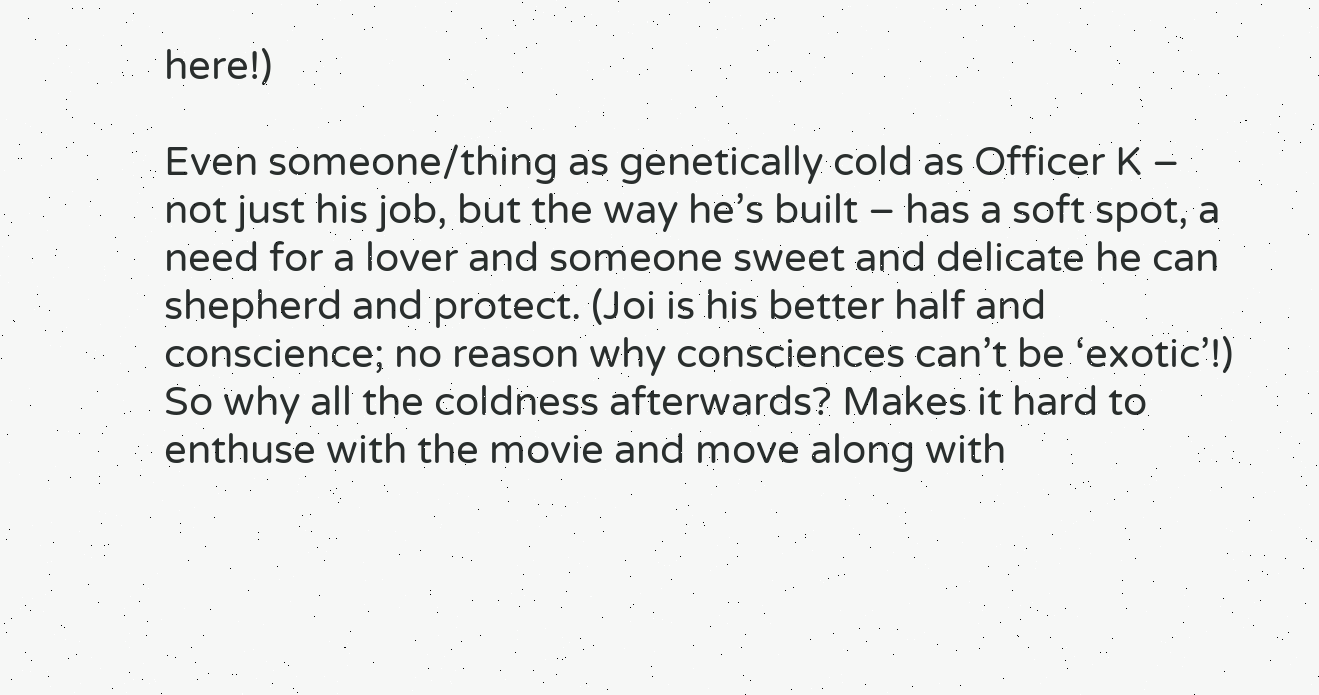here!)

Even someone/thing as genetically cold as Officer K – not just his job, but the way he’s built – has a soft spot, a need for a lover and someone sweet and delicate he can shepherd and protect. (Joi is his better half and conscience; no reason why consciences can’t be ‘exotic’!) So why all the coldness afterwards? Makes it hard to enthuse with the movie and move along with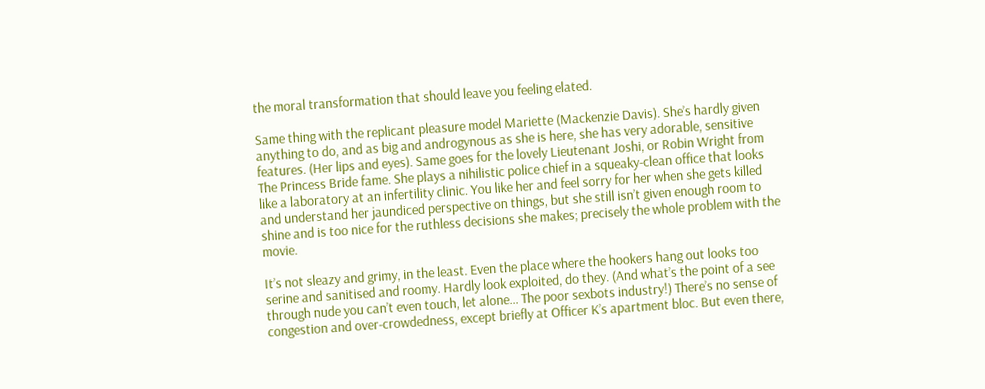the moral transformation that should leave you feeling elated.

Same thing with the replicant pleasure model Mariette (Mackenzie Davis). She’s hardly given anything to do, and as big and androgynous as she is here, she has very adorable, sensitive features. (Her lips and eyes). Same goes for the lovely Lieutenant Joshi, or Robin Wright from The Princess Bride fame. She plays a nihilistic police chief in a squeaky-clean office that looks like a laboratory at an infertility clinic. You like her and feel sorry for her when she gets killed and understand her jaundiced perspective on things, but she still isn’t given enough room to shine and is too nice for the ruthless decisions she makes; precisely the whole problem with the movie.

It’s not sleazy and grimy, in the least. Even the place where the hookers hang out looks too serine and sanitised and roomy. Hardly look exploited, do they. (And what’s the point of a see through nude you can’t even touch, let alone… The poor sexbots industry!) There’s no sense of congestion and over-crowdedness, except briefly at Officer K’s apartment bloc. But even there,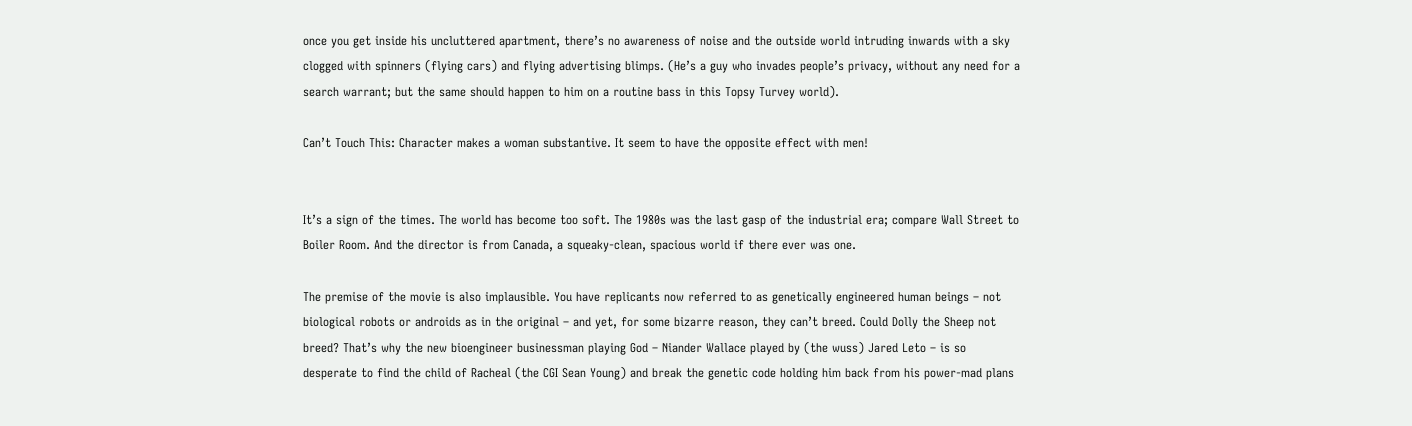once you get inside his uncluttered apartment, there’s no awareness of noise and the outside world intruding inwards with a sky clogged with spinners (flying cars) and flying advertising blimps. (He’s a guy who invades people’s privacy, without any need for a search warrant; but the same should happen to him on a routine bass in this Topsy Turvey world).

Can’t Touch This: Character makes a woman substantive. It seem to have the opposite effect with men!


It’s a sign of the times. The world has become too soft. The 1980s was the last gasp of the industrial era; compare Wall Street to Boiler Room. And the director is from Canada, a squeaky-clean, spacious world if there ever was one.

The premise of the movie is also implausible. You have replicants now referred to as genetically engineered human beings – not biological robots or androids as in the original – and yet, for some bizarre reason, they can’t breed. Could Dolly the Sheep not breed? That’s why the new bioengineer businessman playing God – Niander Wallace played by (the wuss) Jared Leto – is so desperate to find the child of Racheal (the CGI Sean Young) and break the genetic code holding him back from his power-mad plans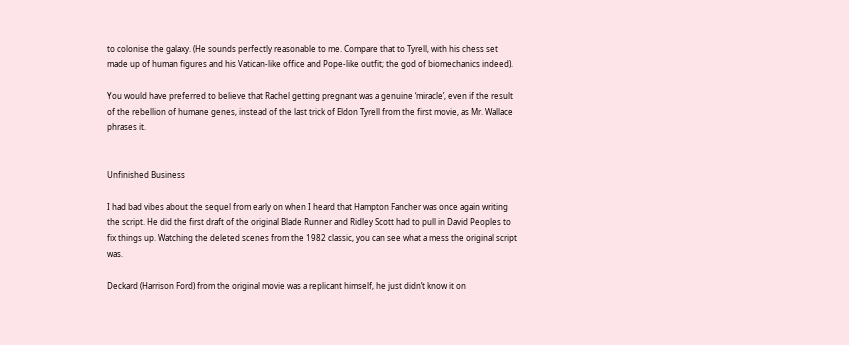to colonise the galaxy. (He sounds perfectly reasonable to me. Compare that to Tyrell, with his chess set made up of human figures and his Vatican-like office and Pope-like outfit; the god of biomechanics indeed).

You would have preferred to believe that Rachel getting pregnant was a genuine ‘miracle’, even if the result of the rebellion of humane genes, instead of the last trick of Eldon Tyrell from the first movie, as Mr. Wallace phrases it.


Unfinished Business

I had bad vibes about the sequel from early on when I heard that Hampton Fancher was once again writing the script. He did the first draft of the original Blade Runner and Ridley Scott had to pull in David Peoples to fix things up. Watching the deleted scenes from the 1982 classic, you can see what a mess the original script was.

Deckard (Harrison Ford) from the original movie was a replicant himself, he just didn’t know it on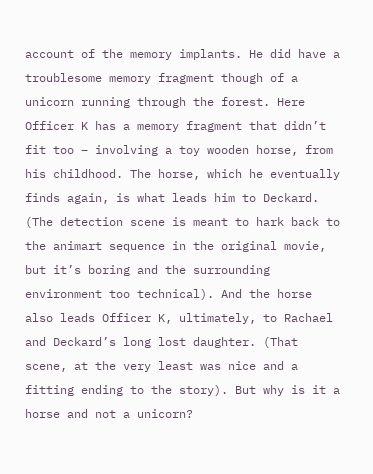account of the memory implants. He did have a troublesome memory fragment though of a unicorn running through the forest. Here Officer K has a memory fragment that didn’t fit too – involving a toy wooden horse, from his childhood. The horse, which he eventually finds again, is what leads him to Deckard. (The detection scene is meant to hark back to the animart sequence in the original movie, but it’s boring and the surrounding environment too technical). And the horse also leads Officer K, ultimately, to Rachael and Deckard’s long lost daughter. (That scene, at the very least was nice and a fitting ending to the story). But why is it a horse and not a unicorn?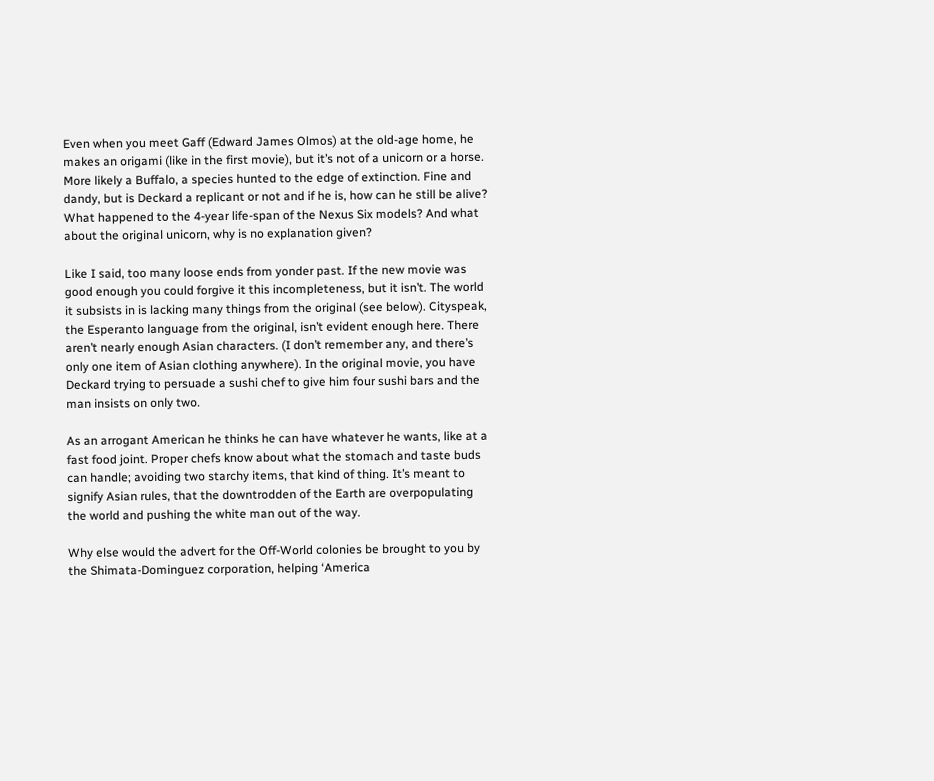Even when you meet Gaff (Edward James Olmos) at the old-age home, he makes an origami (like in the first movie), but it’s not of a unicorn or a horse. More likely a Buffalo, a species hunted to the edge of extinction. Fine and dandy, but is Deckard a replicant or not and if he is, how can he still be alive? What happened to the 4-year life-span of the Nexus Six models? And what about the original unicorn, why is no explanation given?

Like I said, too many loose ends from yonder past. If the new movie was good enough you could forgive it this incompleteness, but it isn’t. The world it subsists in is lacking many things from the original (see below). Cityspeak, the Esperanto language from the original, isn’t evident enough here. There aren’t nearly enough Asian characters. (I don’t remember any, and there’s only one item of Asian clothing anywhere). In the original movie, you have Deckard trying to persuade a sushi chef to give him four sushi bars and the man insists on only two.

As an arrogant American he thinks he can have whatever he wants, like at a fast food joint. Proper chefs know about what the stomach and taste buds can handle; avoiding two starchy items, that kind of thing. It’s meant to signify Asian rules, that the downtrodden of the Earth are overpopulating the world and pushing the white man out of the way.

Why else would the advert for the Off-World colonies be brought to you by the Shimata-Dominguez corporation, helping ‘America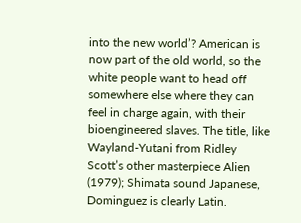into the new world’? American is now part of the old world, so the white people want to head off somewhere else where they can feel in charge again, with their bioengineered slaves. The title, like Wayland-Yutani from Ridley Scott’s other masterpiece Alien (1979); Shimata sound Japanese, Dominguez is clearly Latin.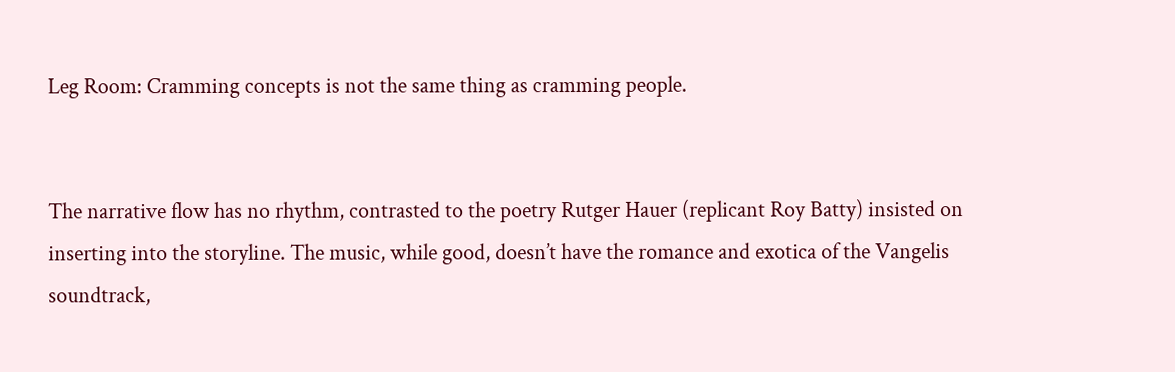Leg Room: Cramming concepts is not the same thing as cramming people.


The narrative flow has no rhythm, contrasted to the poetry Rutger Hauer (replicant Roy Batty) insisted on inserting into the storyline. The music, while good, doesn’t have the romance and exotica of the Vangelis soundtrack,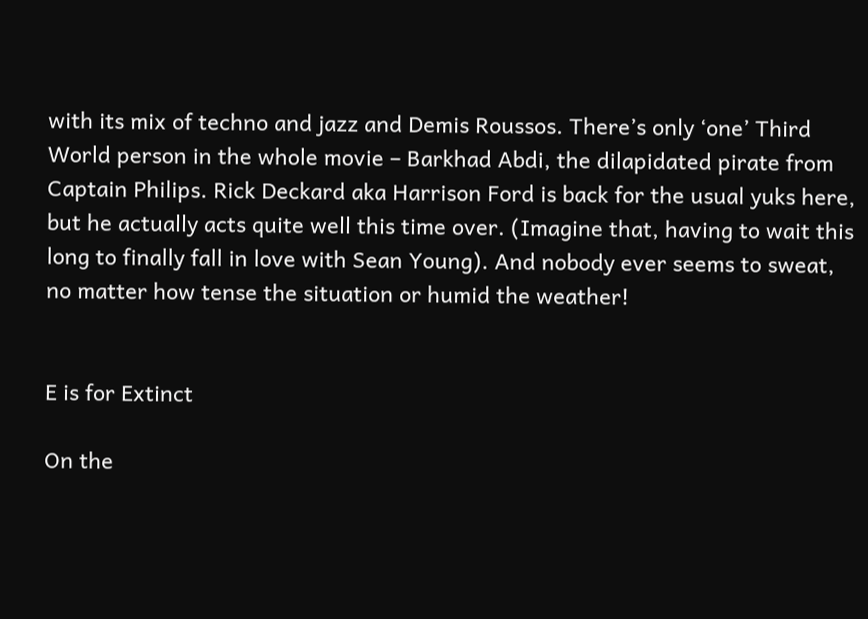with its mix of techno and jazz and Demis Roussos. There’s only ‘one’ Third World person in the whole movie – Barkhad Abdi, the dilapidated pirate from Captain Philips. Rick Deckard aka Harrison Ford is back for the usual yuks here, but he actually acts quite well this time over. (Imagine that, having to wait this long to finally fall in love with Sean Young). And nobody ever seems to sweat, no matter how tense the situation or humid the weather!


E is for Extinct

On the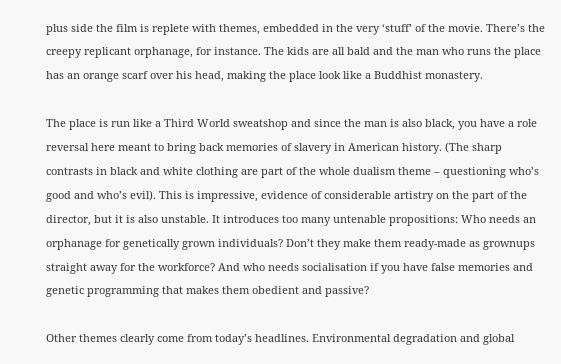plus side the film is replete with themes, embedded in the very ‘stuff’ of the movie. There’s the creepy replicant orphanage, for instance. The kids are all bald and the man who runs the place has an orange scarf over his head, making the place look like a Buddhist monastery.

The place is run like a Third World sweatshop and since the man is also black, you have a role reversal here meant to bring back memories of slavery in American history. (The sharp contrasts in black and white clothing are part of the whole dualism theme – questioning who’s good and who’s evil). This is impressive, evidence of considerable artistry on the part of the director, but it is also unstable. It introduces too many untenable propositions: Who needs an orphanage for genetically grown individuals? Don’t they make them ready-made as grownups straight away for the workforce? And who needs socialisation if you have false memories and genetic programming that makes them obedient and passive?

Other themes clearly come from today’s headlines. Environmental degradation and global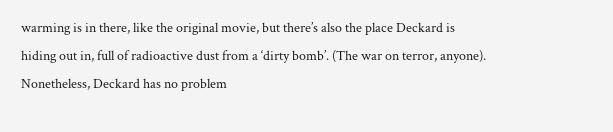warming is in there, like the original movie, but there’s also the place Deckard is hiding out in, full of radioactive dust from a ‘dirty bomb’. (The war on terror, anyone). Nonetheless, Deckard has no problem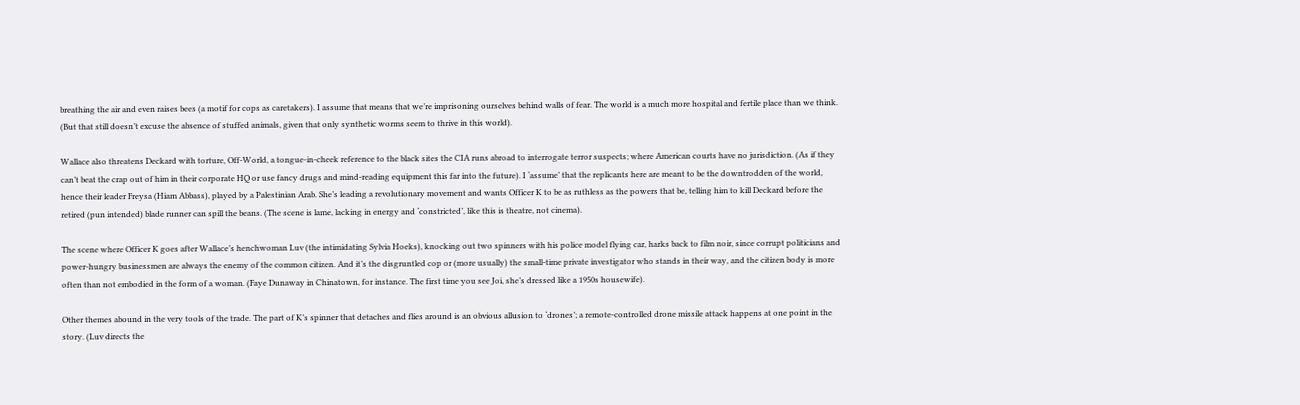breathing the air and even raises bees (a motif for cops as caretakers). I assume that means that we’re imprisoning ourselves behind walls of fear. The world is a much more hospital and fertile place than we think. (But that still doesn’t excuse the absence of stuffed animals, given that only synthetic worms seem to thrive in this world).

Wallace also threatens Deckard with torture, Off-World, a tongue-in-cheek reference to the black sites the CIA runs abroad to interrogate terror suspects; where American courts have no jurisdiction. (As if they can’t beat the crap out of him in their corporate HQ or use fancy drugs and mind-reading equipment this far into the future). I ‘assume’ that the replicants here are meant to be the downtrodden of the world, hence their leader Freysa (Hiam Abbass), played by a Palestinian Arab. She’s leading a revolutionary movement and wants Officer K to be as ruthless as the powers that be, telling him to kill Deckard before the retired (pun intended) blade runner can spill the beans. (The scene is lame, lacking in energy and ‘constricted’, like this is theatre, not cinema).

The scene where Officer K goes after Wallace’s henchwoman Luv (the intimidating Sylvia Hoeks), knocking out two spinners with his police model flying car, harks back to film noir, since corrupt politicians and power-hungry businessmen are always the enemy of the common citizen. And it’s the disgruntled cop or (more usually) the small-time private investigator who stands in their way, and the citizen body is more often than not embodied in the form of a woman. (Faye Dunaway in Chinatown, for instance. The first time you see Joi, she’s dressed like a 1950s housewife).

Other themes abound in the very tools of the trade. The part of K’s spinner that detaches and flies around is an obvious allusion to ‘drones’; a remote-controlled drone missile attack happens at one point in the story. (Luv directs the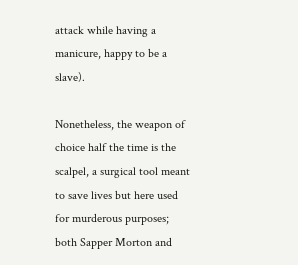attack while having a manicure, happy to be a slave).

Nonetheless, the weapon of choice half the time is the scalpel, a surgical tool meant to save lives but here used for murderous purposes; both Sapper Morton and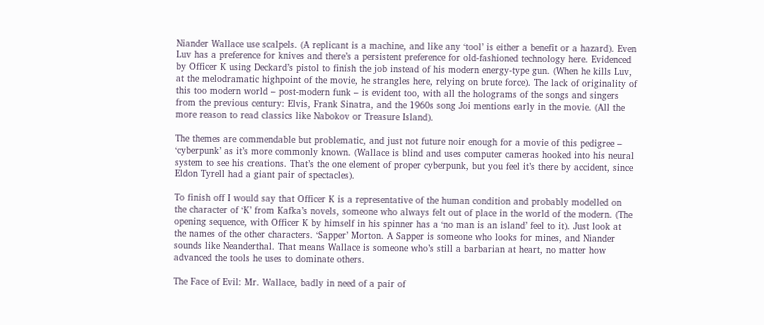Niander Wallace use scalpels. (A replicant is a machine, and like any ‘tool’ is either a benefit or a hazard). Even Luv has a preference for knives and there’s a persistent preference for old-fashioned technology here. Evidenced by Officer K using Deckard’s pistol to finish the job instead of his modern energy-type gun. (When he kills Luv, at the melodramatic highpoint of the movie, he strangles here, relying on brute force). The lack of originality of this too modern world – post-modern funk – is evident too, with all the holograms of the songs and singers from the previous century: Elvis, Frank Sinatra, and the 1960s song Joi mentions early in the movie. (All the more reason to read classics like Nabokov or Treasure Island).

The themes are commendable but problematic, and just not future noir enough for a movie of this pedigree – ‘cyberpunk’ as it’s more commonly known. (Wallace is blind and uses computer cameras hooked into his neural system to see his creations. That’s the one element of proper cyberpunk, but you feel it’s there by accident, since Eldon Tyrell had a giant pair of spectacles).

To finish off I would say that Officer K is a representative of the human condition and probably modelled on the character of ‘K’ from Kafka’s novels, someone who always felt out of place in the world of the modern. (The opening sequence, with Officer K by himself in his spinner has a ‘no man is an island’ feel to it). Just look at the names of the other characters. ‘Sapper’ Morton. A Sapper is someone who looks for mines, and Niander sounds like Neanderthal. That means Wallace is someone who’s still a barbarian at heart, no matter how advanced the tools he uses to dominate others.

The Face of Evil: Mr. Wallace, badly in need of a pair of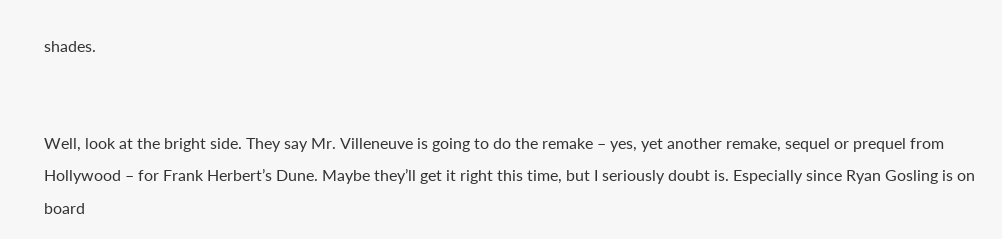shades.


Well, look at the bright side. They say Mr. Villeneuve is going to do the remake – yes, yet another remake, sequel or prequel from Hollywood – for Frank Herbert’s Dune. Maybe they’ll get it right this time, but I seriously doubt is. Especially since Ryan Gosling is on board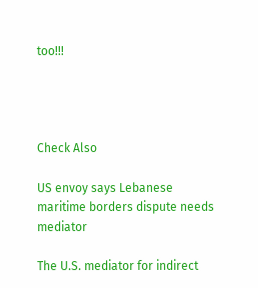too!!!




Check Also

US envoy says Lebanese maritime borders dispute needs mediator

The U.S. mediator for indirect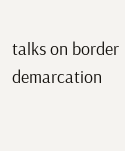talks on border demarcation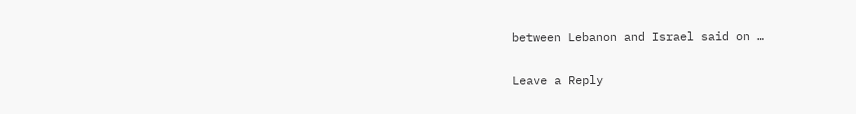between Lebanon and Israel said on …

Leave a Reply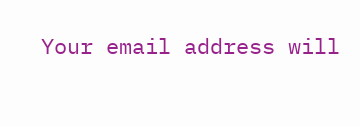Your email address will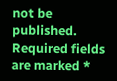not be published. Required fields are marked *